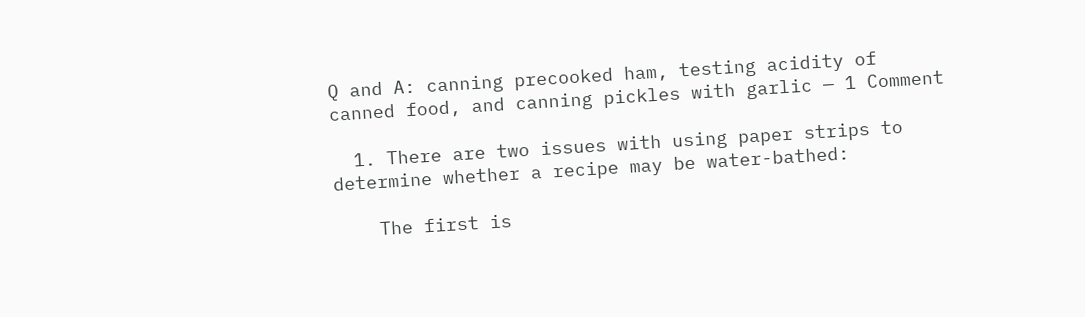Q and A: canning precooked ham, testing acidity of canned food, and canning pickles with garlic — 1 Comment

  1. There are two issues with using paper strips to determine whether a recipe may be water-bathed:

    The first is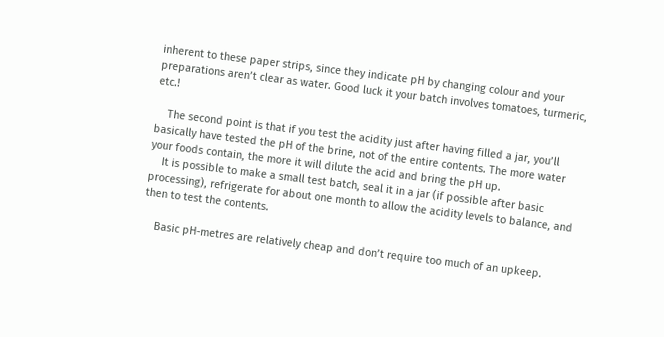inherent to these paper strips, since they indicate pH by changing colour and your preparations aren’t clear as water. Good luck it your batch involves tomatoes, turmeric, etc.!

    The second point is that if you test the acidity just after having filled a jar, you’ll basically have tested the pH of the brine, not of the entire contents. The more water your foods contain, the more it will dilute the acid and bring the pH up.
    It is possible to make a small test batch, seal it in a jar (if possible after basic processing), refrigerate for about one month to allow the acidity levels to balance, and then to test the contents.

    Basic pH-metres are relatively cheap and don’t require too much of an upkeep.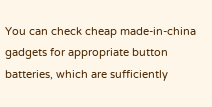You can check cheap made-in-china gadgets for appropriate button batteries, which are sufficiently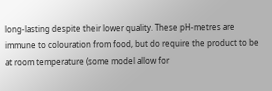long-lasting despite their lower quality. These pH-metres are immune to colouration from food, but do require the product to be at room temperature (some model allow for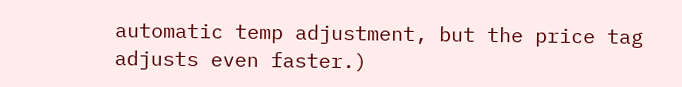automatic temp adjustment, but the price tag adjusts even faster.)